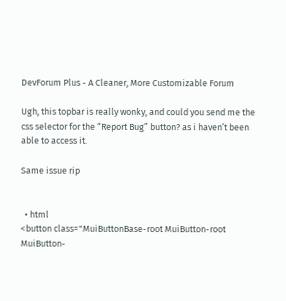DevForum Plus - A Cleaner, More Customizable Forum

Ugh, this topbar is really wonky, and could you send me the css selector for the “Report Bug” button? as i haven’t been able to access it.

Same issue rip


  • html
<button class="MuiButtonBase-root MuiButton-root MuiButton-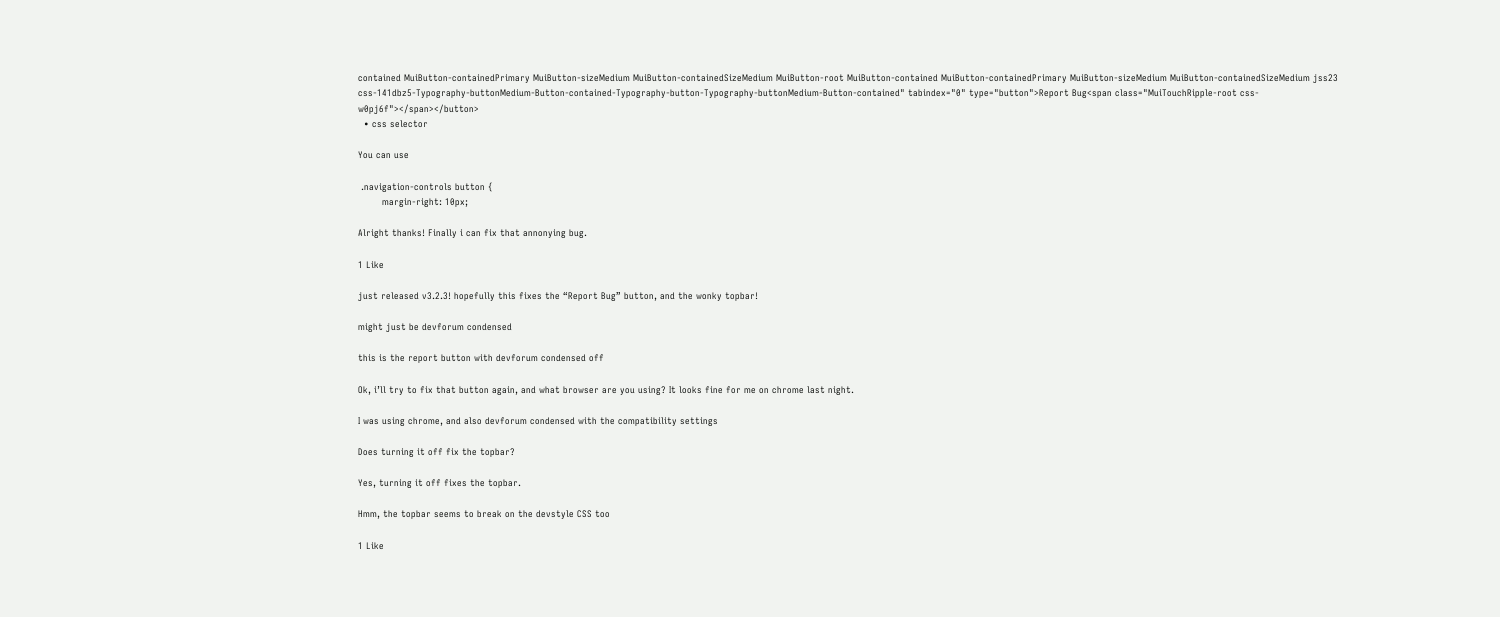contained MuiButton-containedPrimary MuiButton-sizeMedium MuiButton-containedSizeMedium MuiButton-root MuiButton-contained MuiButton-containedPrimary MuiButton-sizeMedium MuiButton-containedSizeMedium jss23 css-141dbz5-Typography-buttonMedium-Button-contained-Typography-button-Typography-buttonMedium-Button-contained" tabindex="0" type="button">Report Bug<span class="MuiTouchRipple-root css-w0pj6f"></span></button>
  • css selector

You can use

 .navigation-controls button {
        margin-right: 10px;

Alright thanks! Finally i can fix that annonying bug.

1 Like

just released v3.2.3! hopefully this fixes the “Report Bug” button, and the wonky topbar!

might just be devforum condensed

this is the report button with devforum condensed off

Ok, i’ll try to fix that button again, and what browser are you using? It looks fine for me on chrome last night.

I was using chrome, and also devforum condensed with the compatibility settings

Does turning it off fix the topbar?

Yes, turning it off fixes the topbar.

Hmm, the topbar seems to break on the devstyle CSS too

1 Like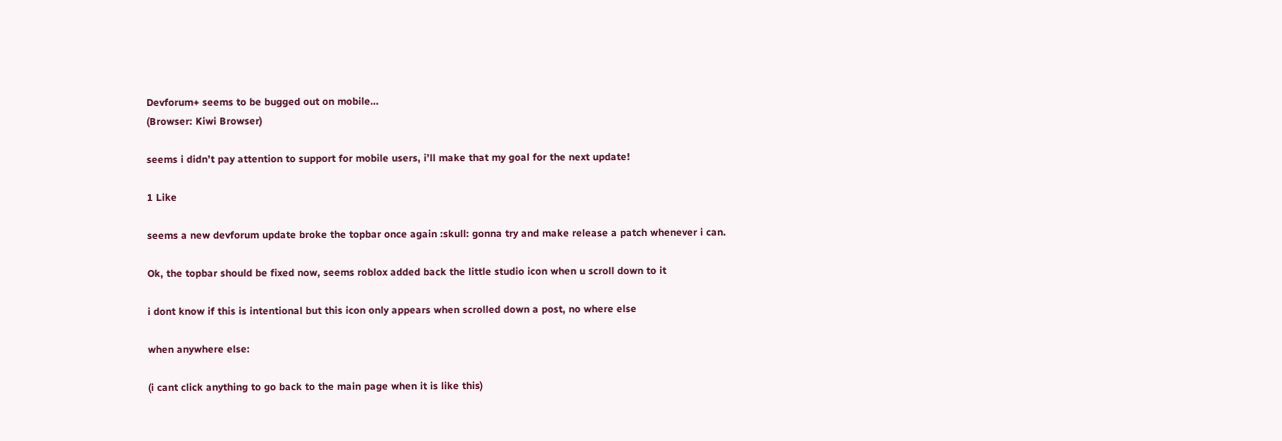Devforum+ seems to be bugged out on mobile…
(Browser: Kiwi Browser)

seems i didn’t pay attention to support for mobile users, i’ll make that my goal for the next update!

1 Like

seems a new devforum update broke the topbar once again :skull: gonna try and make release a patch whenever i can.

Ok, the topbar should be fixed now, seems roblox added back the little studio icon when u scroll down to it

i dont know if this is intentional but this icon only appears when scrolled down a post, no where else

when anywhere else:

(i cant click anything to go back to the main page when it is like this)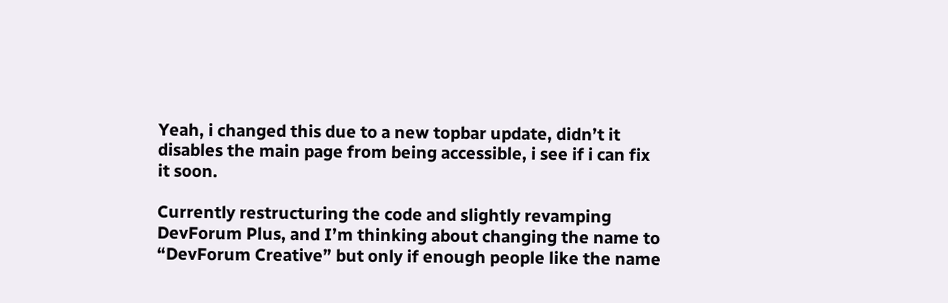Yeah, i changed this due to a new topbar update, didn’t it disables the main page from being accessible, i see if i can fix it soon.

Currently restructuring the code and slightly revamping DevForum Plus, and I’m thinking about changing the name to “DevForum Creative” but only if enough people like the name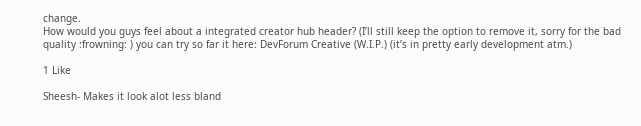change.
How would you guys feel about a integrated creator hub header? (I’ll still keep the option to remove it, sorry for the bad quality :frowning: ) you can try so far it here: DevForum Creative (W.I.P.) (it’s in pretty early development atm.)

1 Like

Sheesh- Makes it look alot less bland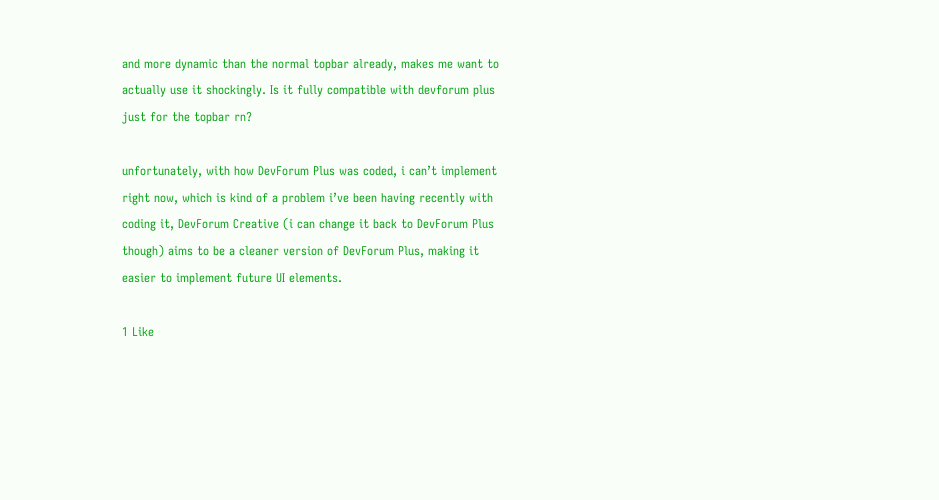and more dynamic than the normal topbar already, makes me want to actually use it shockingly. Is it fully compatible with devforum plus just for the topbar rn?

unfortunately, with how DevForum Plus was coded, i can’t implement right now, which is kind of a problem i’ve been having recently with coding it, DevForum Creative (i can change it back to DevForum Plus though) aims to be a cleaner version of DevForum Plus, making it easier to implement future UI elements.

1 Like